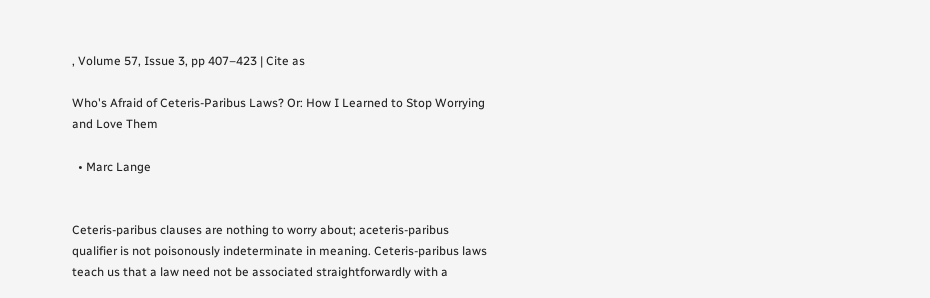, Volume 57, Issue 3, pp 407–423 | Cite as

Who's Afraid of Ceteris-Paribus Laws? Or: How I Learned to Stop Worrying and Love Them

  • Marc Lange


Ceteris-paribus clauses are nothing to worry about; aceteris-paribus qualifier is not poisonously indeterminate in meaning. Ceteris-paribus laws teach us that a law need not be associated straightforwardly with a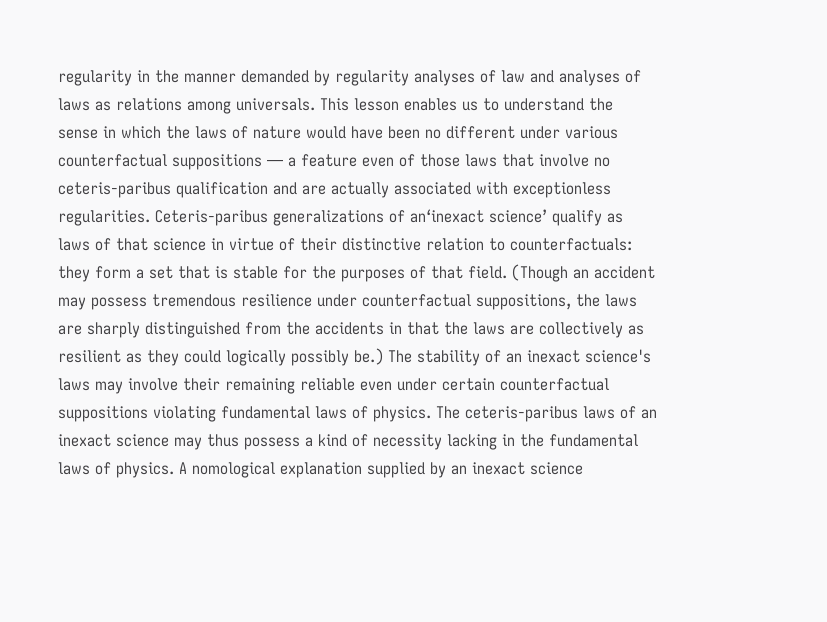regularity in the manner demanded by regularity analyses of law and analyses of laws as relations among universals. This lesson enables us to understand the sense in which the laws of nature would have been no different under various counterfactual suppositions — a feature even of those laws that involve no ceteris-paribus qualification and are actually associated with exceptionless regularities. Ceteris-paribus generalizations of an‘inexact science’ qualify as laws of that science in virtue of their distinctive relation to counterfactuals: they form a set that is stable for the purposes of that field. (Though an accident may possess tremendous resilience under counterfactual suppositions, the laws are sharply distinguished from the accidents in that the laws are collectively as resilient as they could logically possibly be.) The stability of an inexact science's laws may involve their remaining reliable even under certain counterfactual suppositions violating fundamental laws of physics. The ceteris-paribus laws of an inexact science may thus possess a kind of necessity lacking in the fundamental laws of physics. A nomological explanation supplied by an inexact science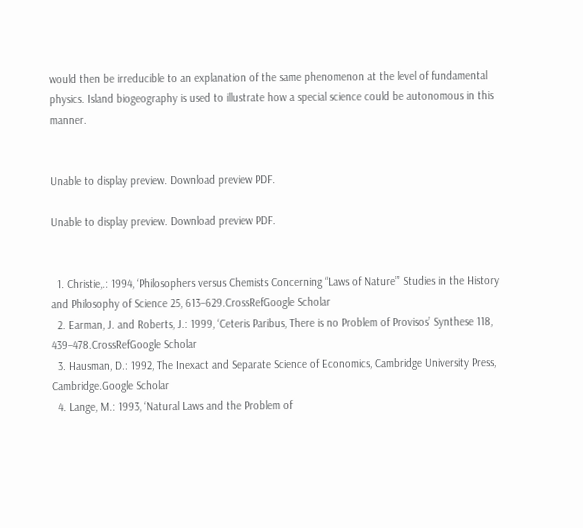would then be irreducible to an explanation of the same phenomenon at the level of fundamental physics. Island biogeography is used to illustrate how a special science could be autonomous in this manner.


Unable to display preview. Download preview PDF.

Unable to display preview. Download preview PDF.


  1. Christie,.: 1994, ‘Philosophers versus Chemists Concerning “Laws of Nature”’ Studies in the History and Philosophy of Science 25, 613–629.CrossRefGoogle Scholar
  2. Earman, J. and Roberts, J.: 1999, ‘Ceteris Paribus, There is no Problem of Provisos’ Synthese 118, 439–478.CrossRefGoogle Scholar
  3. Hausman, D.: 1992, The Inexact and Separate Science of Economics, Cambridge University Press, Cambridge.Google Scholar
  4. Lange, M.: 1993, ‘Natural Laws and the Problem of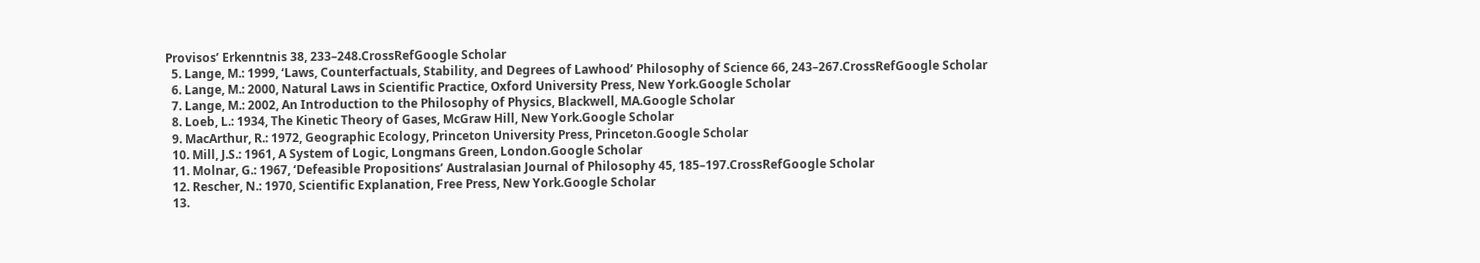Provisos’ Erkenntnis 38, 233–248.CrossRefGoogle Scholar
  5. Lange, M.: 1999, ‘Laws, Counterfactuals, Stability, and Degrees of Lawhood’ Philosophy of Science 66, 243–267.CrossRefGoogle Scholar
  6. Lange, M.: 2000, Natural Laws in Scientific Practice, Oxford University Press, New York.Google Scholar
  7. Lange, M.: 2002, An Introduction to the Philosophy of Physics, Blackwell, MA.Google Scholar
  8. Loeb, L.: 1934, The Kinetic Theory of Gases, McGraw Hill, New York.Google Scholar
  9. MacArthur, R.: 1972, Geographic Ecology, Princeton University Press, Princeton.Google Scholar
  10. Mill, J.S.: 1961, A System of Logic, Longmans Green, London.Google Scholar
  11. Molnar, G.: 1967, ‘Defeasible Propositions’ Australasian Journal of Philosophy 45, 185–197.CrossRefGoogle Scholar
  12. Rescher, N.: 1970, Scientific Explanation, Free Press, New York.Google Scholar
  13.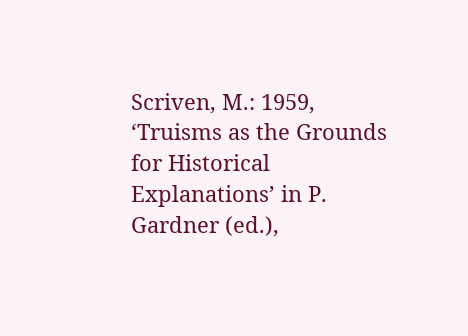Scriven, M.: 1959, ‘Truisms as the Grounds for Historical Explanations’ in P. Gardner (ed.),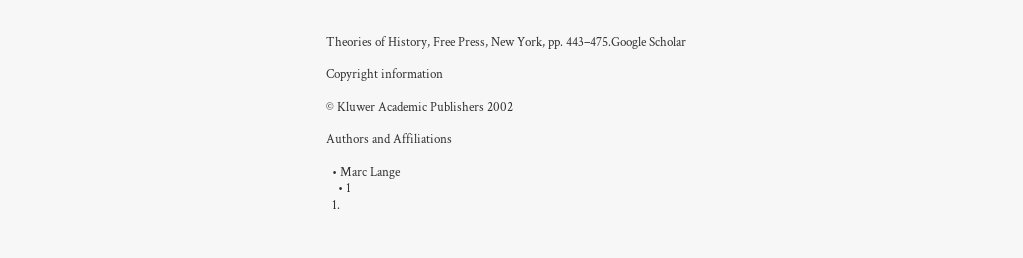Theories of History, Free Press, New York, pp. 443–475.Google Scholar

Copyright information

© Kluwer Academic Publishers 2002

Authors and Affiliations

  • Marc Lange
    • 1
  1.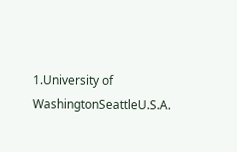1.University of WashingtonSeattleU.S.A.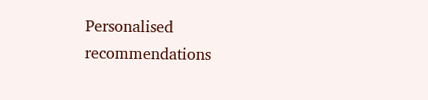Personalised recommendations